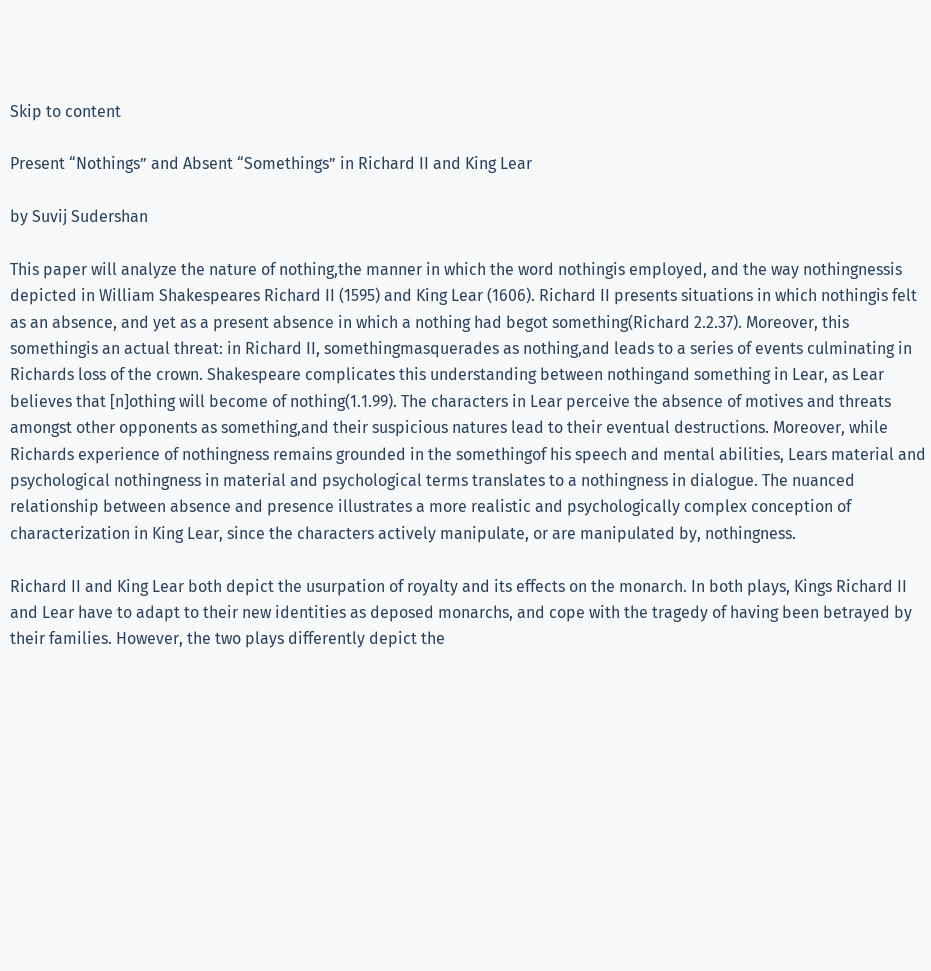Skip to content

Present “Nothings” and Absent “Somethings” in Richard II and King Lear

by Suvij Sudershan

This paper will analyze the nature of nothing,the manner in which the word nothingis employed, and the way nothingnessis depicted in William Shakespeares Richard II (1595) and King Lear (1606). Richard II presents situations in which nothingis felt as an absence, and yet as a present absence in which a nothing had begot something(Richard 2.2.37). Moreover, this somethingis an actual threat: in Richard II, somethingmasquerades as nothing,and leads to a series of events culminating in Richards loss of the crown. Shakespeare complicates this understanding between nothingand something in Lear, as Lear believes that [n]othing will become of nothing(1.1.99). The characters in Lear perceive the absence of motives and threats amongst other opponents as something,and their suspicious natures lead to their eventual destructions. Moreover, while Richards experience of nothingness remains grounded in the somethingof his speech and mental abilities, Lears material and psychological nothingness in material and psychological terms translates to a nothingness in dialogue. The nuanced relationship between absence and presence illustrates a more realistic and psychologically complex conception of characterization in King Lear, since the characters actively manipulate, or are manipulated by, nothingness.

Richard II and King Lear both depict the usurpation of royalty and its effects on the monarch. In both plays, Kings Richard II and Lear have to adapt to their new identities as deposed monarchs, and cope with the tragedy of having been betrayed by their families. However, the two plays differently depict the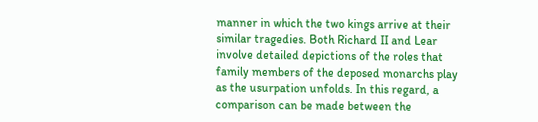manner in which the two kings arrive at their similar tragedies. Both Richard II and Lear involve detailed depictions of the roles that family members of the deposed monarchs play as the usurpation unfolds. In this regard, a comparison can be made between the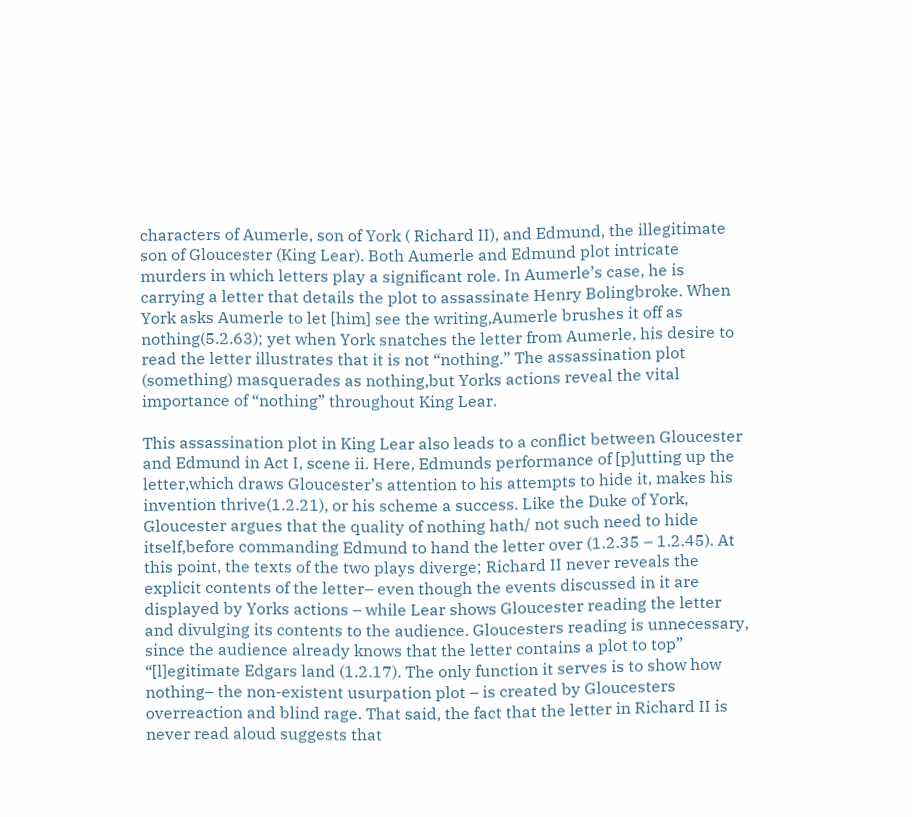characters of Aumerle, son of York ( Richard II), and Edmund, the illegitimate son of Gloucester (King Lear). Both Aumerle and Edmund plot intricate murders in which letters play a significant role. In Aumerle’s case, he is carrying a letter that details the plot to assassinate Henry Bolingbroke. When York asks Aumerle to let [him] see the writing,Aumerle brushes it off as nothing(5.2.63); yet when York snatches the letter from Aumerle, his desire to read the letter illustrates that it is not “nothing.” The assassination plot (something) masquerades as nothing,but Yorks actions reveal the vital importance of “nothing” throughout King Lear.

This assassination plot in King Lear also leads to a conflict between Gloucester and Edmund in Act I, scene ii. Here, Edmunds performance of [p]utting up the letter,which draws Gloucester’s attention to his attempts to hide it, makes his invention thrive(1.2.21), or his scheme a success. Like the Duke of York, Gloucester argues that the quality of nothing hath/ not such need to hide itself,before commanding Edmund to hand the letter over (1.2.35 – 1.2.45). At this point, the texts of the two plays diverge; Richard II never reveals the explicit contents of the letter– even though the events discussed in it are displayed by Yorks actions – while Lear shows Gloucester reading the letter and divulging its contents to the audience. Gloucesters reading is unnecessary, since the audience already knows that the letter contains a plot to top” “[l]egitimate Edgars land (1.2.17). The only function it serves is to show how nothing– the non-existent usurpation plot – is created by Gloucesters overreaction and blind rage. That said, the fact that the letter in Richard II is never read aloud suggests that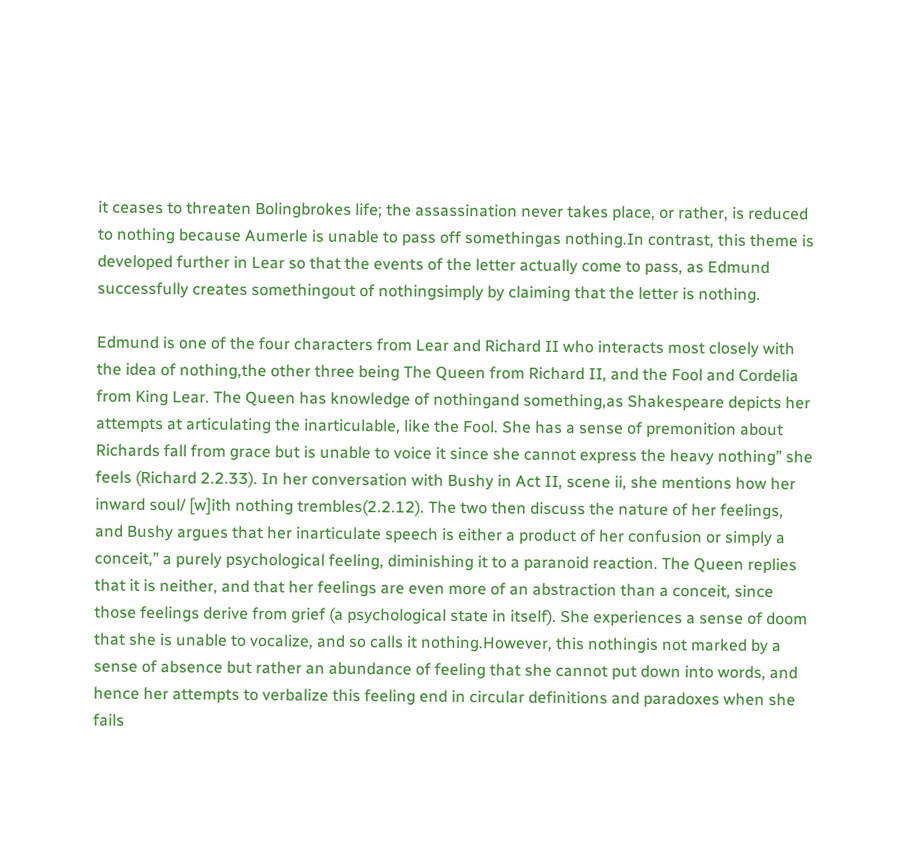it ceases to threaten Bolingbrokes life; the assassination never takes place, or rather, is reduced to nothing because Aumerle is unable to pass off somethingas nothing.In contrast, this theme is developed further in Lear so that the events of the letter actually come to pass, as Edmund successfully creates somethingout of nothingsimply by claiming that the letter is nothing.

Edmund is one of the four characters from Lear and Richard II who interacts most closely with the idea of nothing,the other three being The Queen from Richard II, and the Fool and Cordelia from King Lear. The Queen has knowledge of nothingand something,as Shakespeare depicts her attempts at articulating the inarticulable, like the Fool. She has a sense of premonition about Richards fall from grace but is unable to voice it since she cannot express the heavy nothing” she feels (Richard 2.2.33). In her conversation with Bushy in Act II, scene ii, she mentions how her inward soul/ [w]ith nothing trembles(2.2.12). The two then discuss the nature of her feelings, and Bushy argues that her inarticulate speech is either a product of her confusion or simply a conceit,” a purely psychological feeling, diminishing it to a paranoid reaction. The Queen replies that it is neither, and that her feelings are even more of an abstraction than a conceit, since those feelings derive from grief (a psychological state in itself). She experiences a sense of doom that she is unable to vocalize, and so calls it nothing.However, this nothingis not marked by a sense of absence but rather an abundance of feeling that she cannot put down into words, and hence her attempts to verbalize this feeling end in circular definitions and paradoxes when she fails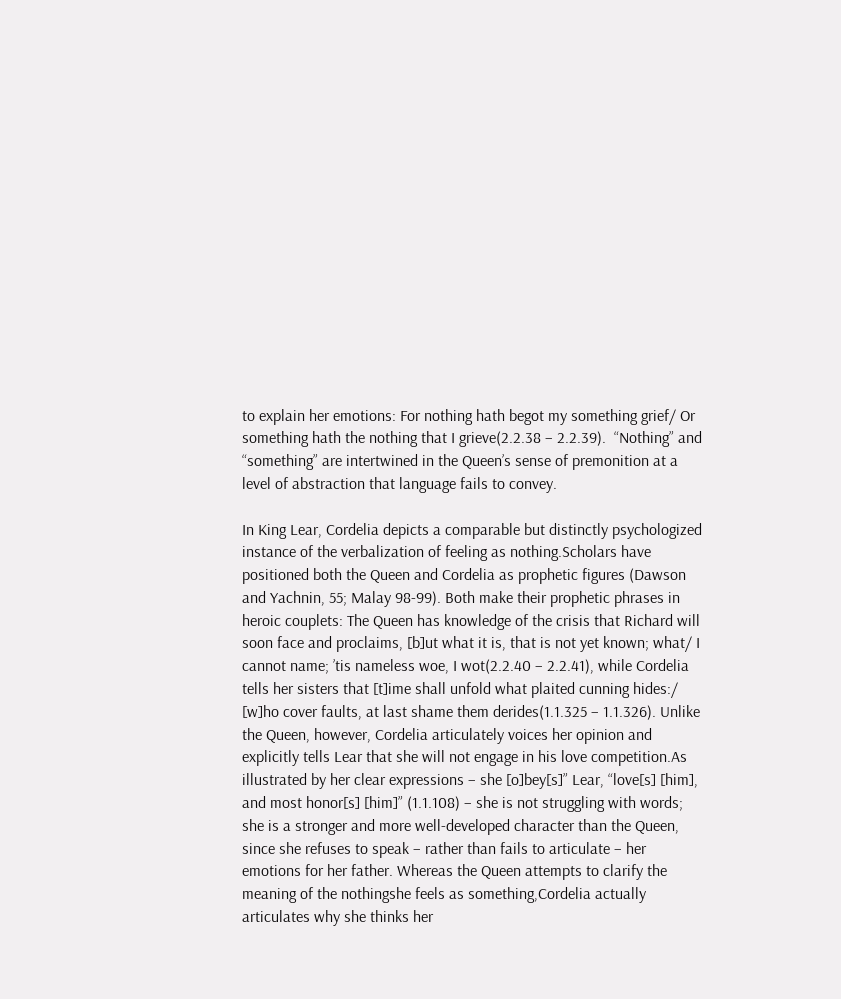to explain her emotions: For nothing hath begot my something grief/ Or something hath the nothing that I grieve(2.2.38 – 2.2.39).  “Nothing” and “something” are intertwined in the Queen’s sense of premonition at a level of abstraction that language fails to convey.

In King Lear, Cordelia depicts a comparable but distinctly psychologized instance of the verbalization of feeling as nothing.Scholars have positioned both the Queen and Cordelia as prophetic figures (Dawson and Yachnin, 55; Malay 98-99). Both make their prophetic phrases in heroic couplets: The Queen has knowledge of the crisis that Richard will soon face and proclaims, [b]ut what it is, that is not yet known; what/ I cannot name; ’tis nameless woe, I wot(2.2.40 – 2.2.41), while Cordelia tells her sisters that [t]ime shall unfold what plaited cunning hides:/ [w]ho cover faults, at last shame them derides(1.1.325 – 1.1.326). Unlike the Queen, however, Cordelia articulately voices her opinion and explicitly tells Lear that she will not engage in his love competition.As illustrated by her clear expressions – she [o]bey[s]” Lear, “love[s] [him], and most honor[s] [him]” (1.1.108) – she is not struggling with words; she is a stronger and more well-developed character than the Queen, since she refuses to speak – rather than fails to articulate – her emotions for her father. Whereas the Queen attempts to clarify the meaning of the nothingshe feels as something,Cordelia actually articulates why she thinks her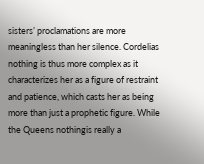sisters’ proclamations are more meaningless than her silence. Cordelias nothing is thus more complex as it characterizes her as a figure of restraint and patience, which casts her as being more than just a prophetic figure. While the Queens nothingis really a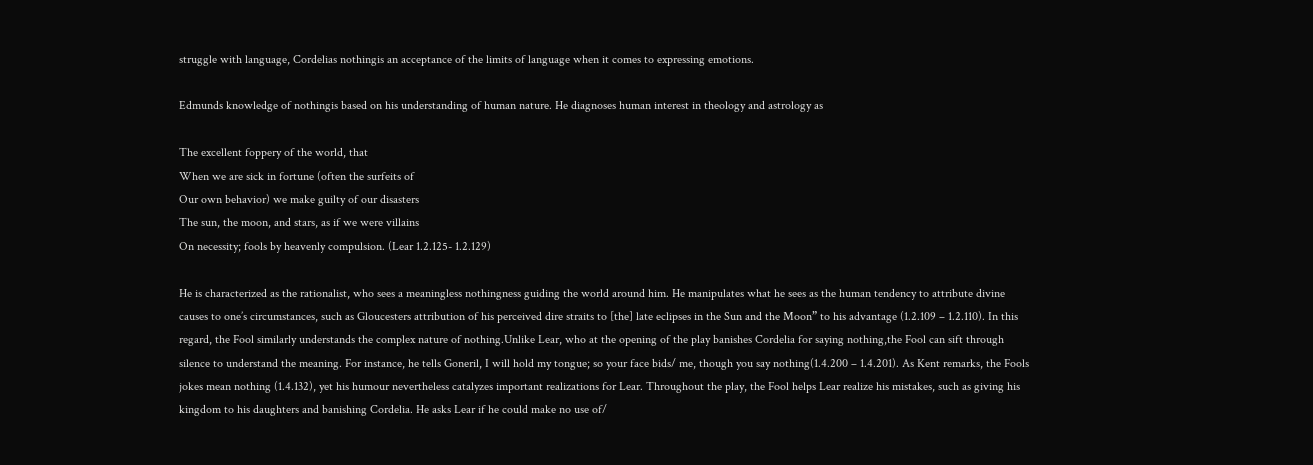struggle with language, Cordelias nothingis an acceptance of the limits of language when it comes to expressing emotions.

Edmunds knowledge of nothingis based on his understanding of human nature. He diagnoses human interest in theology and astrology as

The excellent foppery of the world, that
When we are sick in fortune (often the surfeits of
Our own behavior) we make guilty of our disasters
The sun, the moon, and stars, as if we were villains
On necessity; fools by heavenly compulsion. (Lear 1.2.125- 1.2.129)

He is characterized as the rationalist, who sees a meaningless nothingness guiding the world around him. He manipulates what he sees as the human tendency to attribute divine causes to one’s circumstances, such as Gloucesters attribution of his perceived dire straits to [the] late eclipses in the Sun and the Moon” to his advantage (1.2.109 – 1.2.110). In this regard, the Fool similarly understands the complex nature of nothing.Unlike Lear, who at the opening of the play banishes Cordelia for saying nothing,the Fool can sift through silence to understand the meaning. For instance, he tells Goneril, I will hold my tongue; so your face bids/ me, though you say nothing(1.4.200 – 1.4.201). As Kent remarks, the Fools jokes mean nothing (1.4.132), yet his humour nevertheless catalyzes important realizations for Lear. Throughout the play, the Fool helps Lear realize his mistakes, such as giving his kingdom to his daughters and banishing Cordelia. He asks Lear if he could make no use of/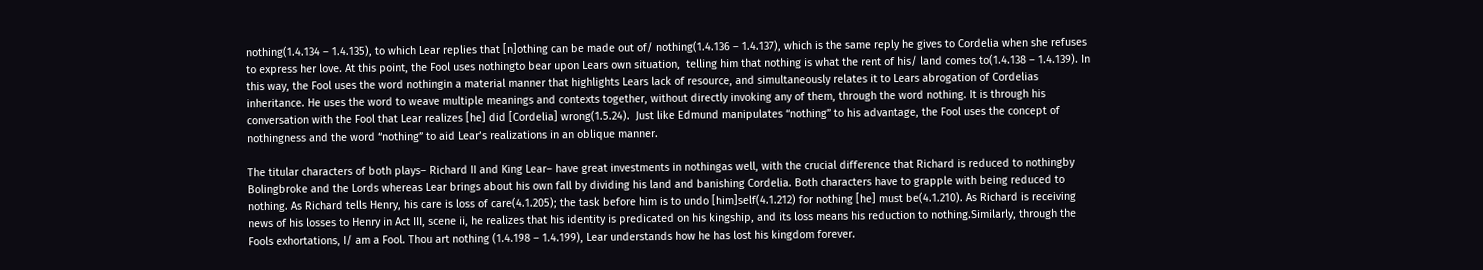nothing(1.4.134 – 1.4.135), to which Lear replies that [n]othing can be made out of/ nothing(1.4.136 – 1.4.137), which is the same reply he gives to Cordelia when she refuses to express her love. At this point, the Fool uses nothingto bear upon Lears own situation,  telling him that nothing is what the rent of his/ land comes to(1.4.138 – 1.4.139). In this way, the Fool uses the word nothingin a material manner that highlights Lears lack of resource, and simultaneously relates it to Lears abrogation of Cordelias inheritance. He uses the word to weave multiple meanings and contexts together, without directly invoking any of them, through the word nothing. It is through his  conversation with the Fool that Lear realizes [he] did [Cordelia] wrong(1.5.24).  Just like Edmund manipulates “nothing” to his advantage, the Fool uses the concept of nothingness and the word “nothing” to aid Lear’s realizations in an oblique manner.

The titular characters of both plays– Richard II and King Lear– have great investments in nothingas well, with the crucial difference that Richard is reduced to nothingby Bolingbroke and the Lords whereas Lear brings about his own fall by dividing his land and banishing Cordelia. Both characters have to grapple with being reduced to nothing. As Richard tells Henry, his care is loss of care(4.1.205); the task before him is to undo [him]self(4.1.212) for nothing [he] must be(4.1.210). As Richard is receiving news of his losses to Henry in Act III, scene ii, he realizes that his identity is predicated on his kingship, and its loss means his reduction to nothing.Similarly, through the Fools exhortations, I/ am a Fool. Thou art nothing (1.4.198 – 1.4.199), Lear understands how he has lost his kingdom forever.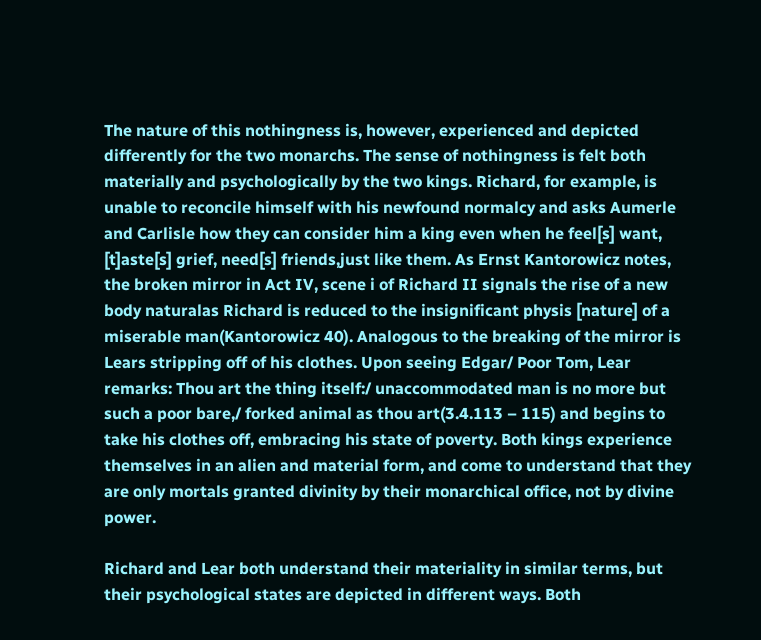The nature of this nothingness is, however, experienced and depicted differently for the two monarchs. The sense of nothingness is felt both materially and psychologically by the two kings. Richard, for example, is unable to reconcile himself with his newfound normalcy and asks Aumerle and Carlisle how they can consider him a king even when he feel[s] want, [t]aste[s] grief, need[s] friends,just like them. As Ernst Kantorowicz notes, the broken mirror in Act IV, scene i of Richard II signals the rise of a new body naturalas Richard is reduced to the insignificant physis [nature] of a miserable man(Kantorowicz 40). Analogous to the breaking of the mirror is Lears stripping off of his clothes. Upon seeing Edgar/ Poor Tom, Lear remarks: Thou art the thing itself:/ unaccommodated man is no more but such a poor bare,/ forked animal as thou art(3.4.113 – 115) and begins to take his clothes off, embracing his state of poverty. Both kings experience themselves in an alien and material form, and come to understand that they are only mortals granted divinity by their monarchical office, not by divine power.

Richard and Lear both understand their materiality in similar terms, but their psychological states are depicted in different ways. Both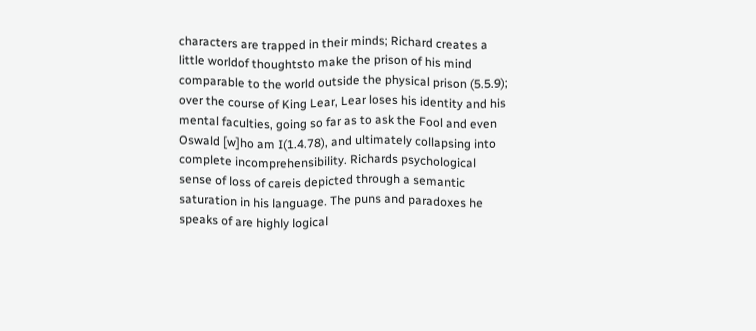characters are trapped in their minds; Richard creates a little worldof thoughtsto make the prison of his mind comparable to the world outside the physical prison (5.5.9); over the course of King Lear, Lear loses his identity and his mental faculties, going so far as to ask the Fool and even Oswald [w]ho am I(1.4.78), and ultimately collapsing into complete incomprehensibility. Richards psychological sense of loss of careis depicted through a semantic saturation in his language. The puns and paradoxes he speaks of are highly logical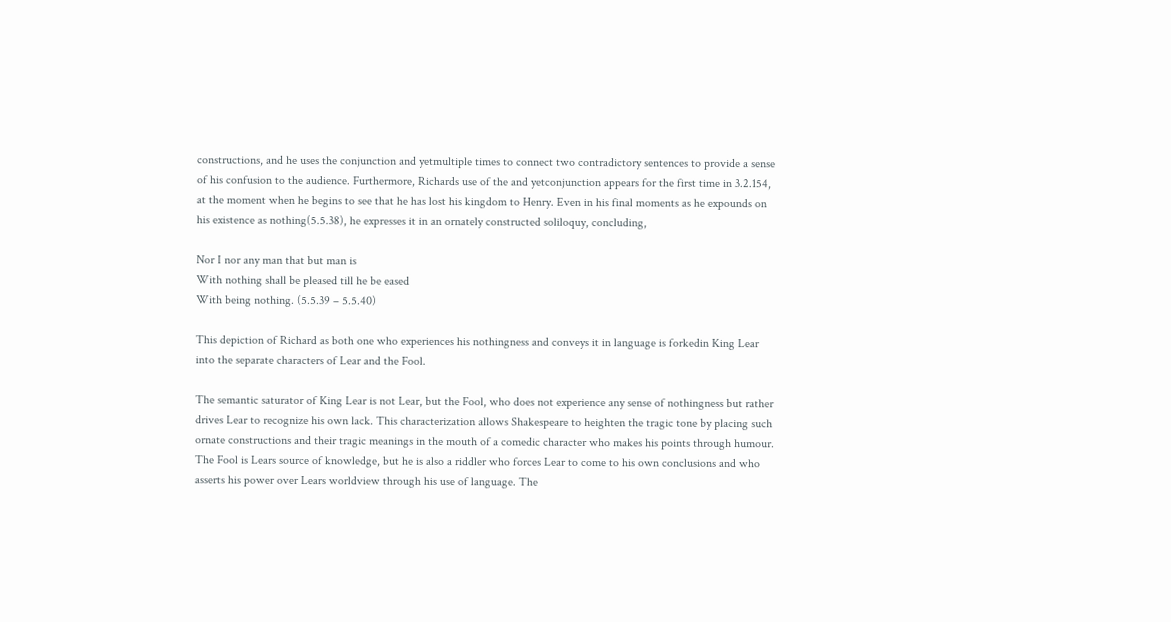constructions, and he uses the conjunction and yetmultiple times to connect two contradictory sentences to provide a sense of his confusion to the audience. Furthermore, Richards use of the and yetconjunction appears for the first time in 3.2.154, at the moment when he begins to see that he has lost his kingdom to Henry. Even in his final moments as he expounds on his existence as nothing(5.5.38), he expresses it in an ornately constructed soliloquy, concluding,

Nor I nor any man that but man is
With nothing shall be pleased till he be eased
With being nothing. (5.5.39 – 5.5.40)

This depiction of Richard as both one who experiences his nothingness and conveys it in language is forkedin King Lear into the separate characters of Lear and the Fool.

The semantic saturator of King Lear is not Lear, but the Fool, who does not experience any sense of nothingness but rather drives Lear to recognize his own lack. This characterization allows Shakespeare to heighten the tragic tone by placing such ornate constructions and their tragic meanings in the mouth of a comedic character who makes his points through humour. The Fool is Lears source of knowledge, but he is also a riddler who forces Lear to come to his own conclusions and who asserts his power over Lears worldview through his use of language. The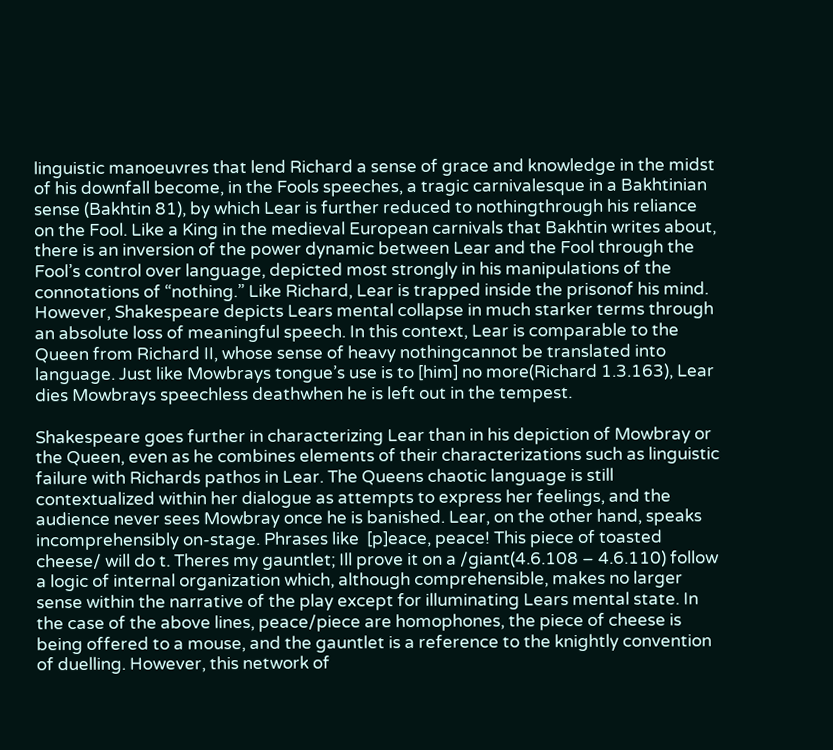linguistic manoeuvres that lend Richard a sense of grace and knowledge in the midst of his downfall become, in the Fools speeches, a tragic carnivalesque in a Bakhtinian sense (Bakhtin 81), by which Lear is further reduced to nothingthrough his reliance on the Fool. Like a King in the medieval European carnivals that Bakhtin writes about, there is an inversion of the power dynamic between Lear and the Fool through the Fool’s control over language, depicted most strongly in his manipulations of the connotations of “nothing.” Like Richard, Lear is trapped inside the prisonof his mind. However, Shakespeare depicts Lears mental collapse in much starker terms through an absolute loss of meaningful speech. In this context, Lear is comparable to the Queen from Richard II, whose sense of heavy nothingcannot be translated into language. Just like Mowbrays tongue’s use is to [him] no more(Richard 1.3.163), Lear dies Mowbrays speechless deathwhen he is left out in the tempest.

Shakespeare goes further in characterizing Lear than in his depiction of Mowbray or the Queen, even as he combines elements of their characterizations such as linguistic failure with Richards pathos in Lear. The Queens chaotic language is still contextualized within her dialogue as attempts to express her feelings, and the audience never sees Mowbray once he is banished. Lear, on the other hand, speaks incomprehensibly on-stage. Phrases like  [p]eace, peace! This piece of toasted cheese/ will do t. Theres my gauntlet; Ill prove it on a /giant(4.6.108 – 4.6.110) follow a logic of internal organization which, although comprehensible, makes no larger sense within the narrative of the play except for illuminating Lears mental state. In the case of the above lines, peace/piece are homophones, the piece of cheese is being offered to a mouse, and the gauntlet is a reference to the knightly convention of duelling. However, this network of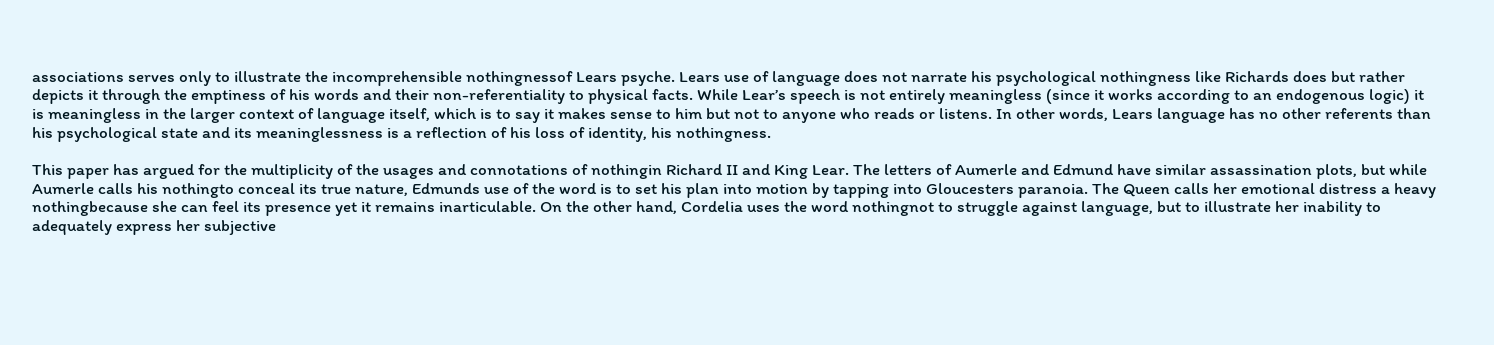associations serves only to illustrate the incomprehensible nothingnessof Lears psyche. Lears use of language does not narrate his psychological nothingness like Richards does but rather depicts it through the emptiness of his words and their non-referentiality to physical facts. While Lear’s speech is not entirely meaningless (since it works according to an endogenous logic) it is meaningless in the larger context of language itself, which is to say it makes sense to him but not to anyone who reads or listens. In other words, Lears language has no other referents than his psychological state and its meaninglessness is a reflection of his loss of identity, his nothingness.

This paper has argued for the multiplicity of the usages and connotations of nothingin Richard II and King Lear. The letters of Aumerle and Edmund have similar assassination plots, but while Aumerle calls his nothingto conceal its true nature, Edmunds use of the word is to set his plan into motion by tapping into Gloucesters paranoia. The Queen calls her emotional distress a heavy nothingbecause she can feel its presence yet it remains inarticulable. On the other hand, Cordelia uses the word nothingnot to struggle against language, but to illustrate her inability to adequately express her subjective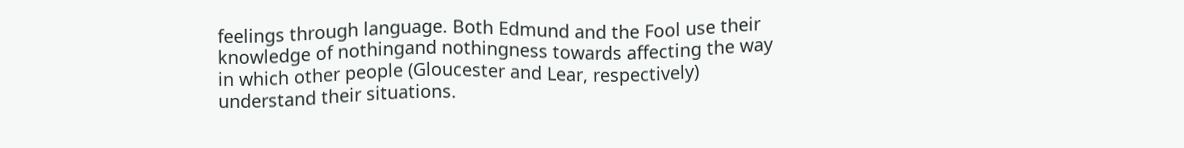feelings through language. Both Edmund and the Fool use their knowledge of nothingand nothingness towards affecting the way in which other people (Gloucester and Lear, respectively) understand their situations.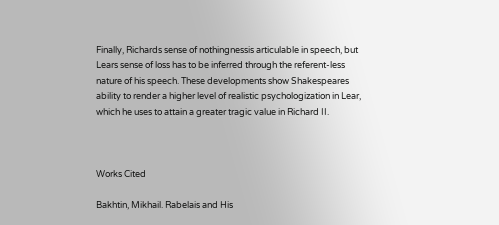Finally, Richards sense of nothingnessis articulable in speech, but Lears sense of loss has to be inferred through the referent-less nature of his speech. These developments show Shakespeares ability to render a higher level of realistic psychologization in Lear, which he uses to attain a greater tragic value in Richard II.



Works Cited

Bakhtin, Mikhail. Rabelais and His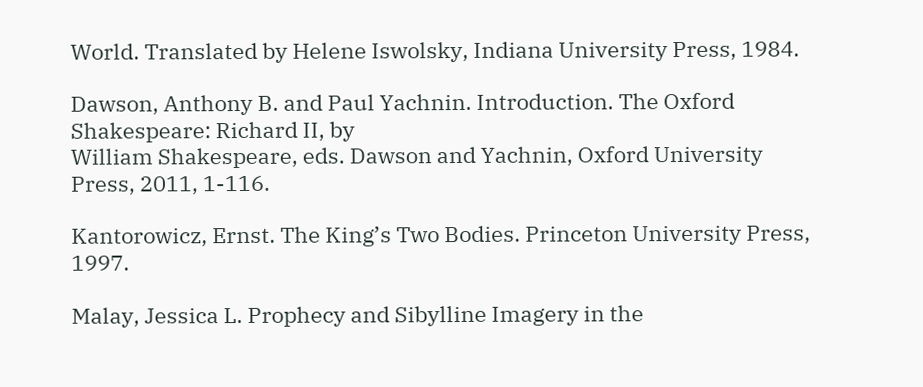World. Translated by Helene Iswolsky, Indiana University Press, 1984.

Dawson, Anthony B. and Paul Yachnin. Introduction. The Oxford Shakespeare: Richard II, by
William Shakespeare, eds. Dawson and Yachnin, Oxford University Press, 2011, 1-116.

Kantorowicz, Ernst. The King’s Two Bodies. Princeton University Press, 1997.

Malay, Jessica L. Prophecy and Sibylline Imagery in the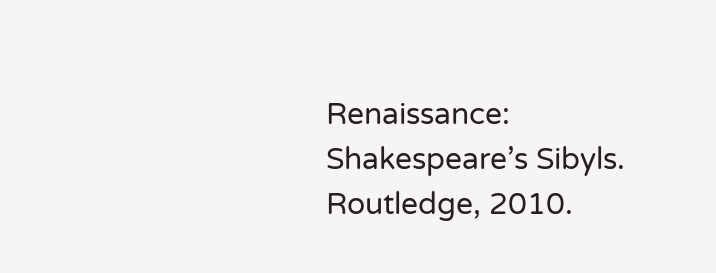Renaissance: Shakespeare’s Sibyls.
Routledge, 2010.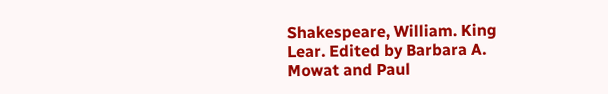Shakespeare, William. King Lear. Edited by Barbara A. Mowat and Paul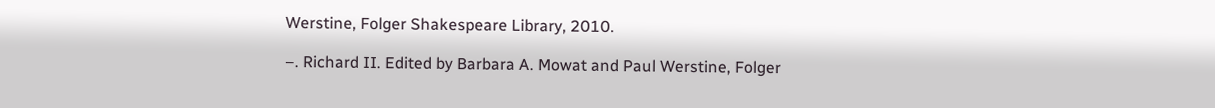Werstine, Folger Shakespeare Library, 2010.

–. Richard II. Edited by Barbara A. Mowat and Paul Werstine, Folger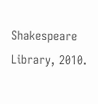Shakespeare Library, 2010.